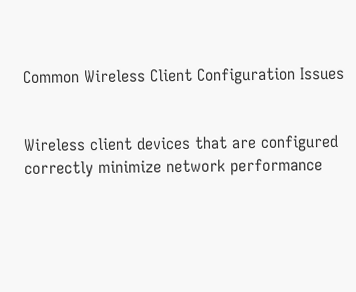Common Wireless Client Configuration Issues


Wireless client devices that are configured correctly minimize network performance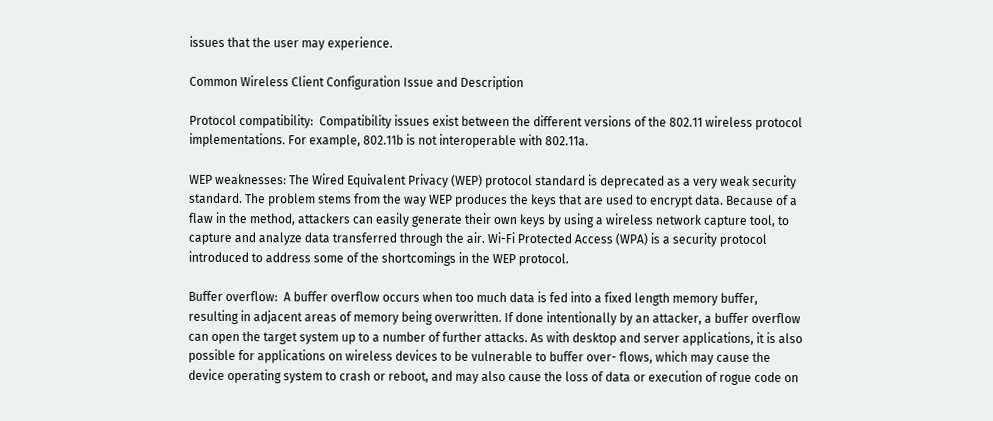issues that the user may experience.

Common Wireless Client Configuration Issue and Description

Protocol compatibility:  Compatibility issues exist between the different versions of the 802.11 wireless protocol implementations. For example, 802.11b is not interoperable with 802.11a.

WEP weaknesses: The Wired Equivalent Privacy (WEP) protocol standard is deprecated as a very weak security standard. The problem stems from the way WEP produces the keys that are used to encrypt data. Because of a flaw in the method, attackers can easily generate their own keys by using a wireless network capture tool, to capture and analyze data transferred through the air. Wi-Fi Protected Access (WPA) is a security protocol introduced to address some of the shortcomings in the WEP protocol.

Buffer overflow:  A buffer overflow occurs when too much data is fed into a fixed length memory buffer, resulting in adjacent areas of memory being overwritten. If done intentionally by an attacker, a buffer overflow can open the target system up to a number of further attacks. As with desktop and server applications, it is also possible for applications on wireless devices to be vulnerable to buffer over- flows, which may cause the device operating system to crash or reboot, and may also cause the loss of data or execution of rogue code on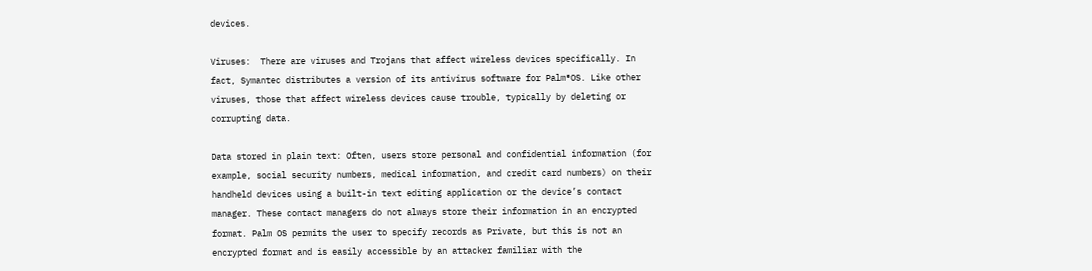devices.

Viruses:  There are viruses and Trojans that affect wireless devices specifically. In fact, Symantec distributes a version of its antivirus software for Palm®OS. Like other viruses, those that affect wireless devices cause trouble, typically by deleting or corrupting data.

Data stored in plain text: Often, users store personal and confidential information (for example, social security numbers, medical information, and credit card numbers) on their handheld devices using a built-in text editing application or the device’s contact manager. These contact managers do not always store their information in an encrypted format. Palm OS permits the user to specify records as Private, but this is not an encrypted format and is easily accessible by an attacker familiar with the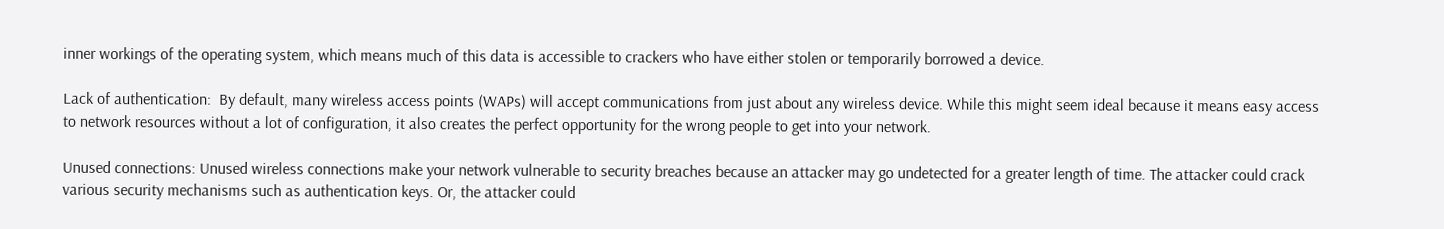inner workings of the operating system, which means much of this data is accessible to crackers who have either stolen or temporarily borrowed a device.

Lack of authentication:  By default, many wireless access points (WAPs) will accept communications from just about any wireless device. While this might seem ideal because it means easy access to network resources without a lot of configuration, it also creates the perfect opportunity for the wrong people to get into your network.

Unused connections: Unused wireless connections make your network vulnerable to security breaches because an attacker may go undetected for a greater length of time. The attacker could crack various security mechanisms such as authentication keys. Or, the attacker could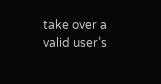take over a valid user’s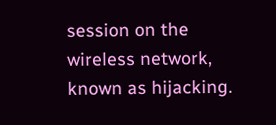session on the wireless network, known as hijacking.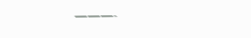———-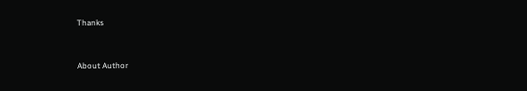Thanks


About Author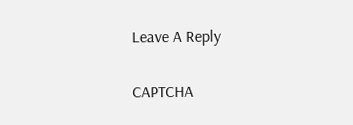Leave A Reply

CAPTCHA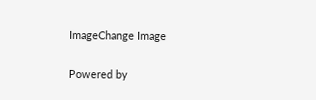ImageChange Image

Powered by